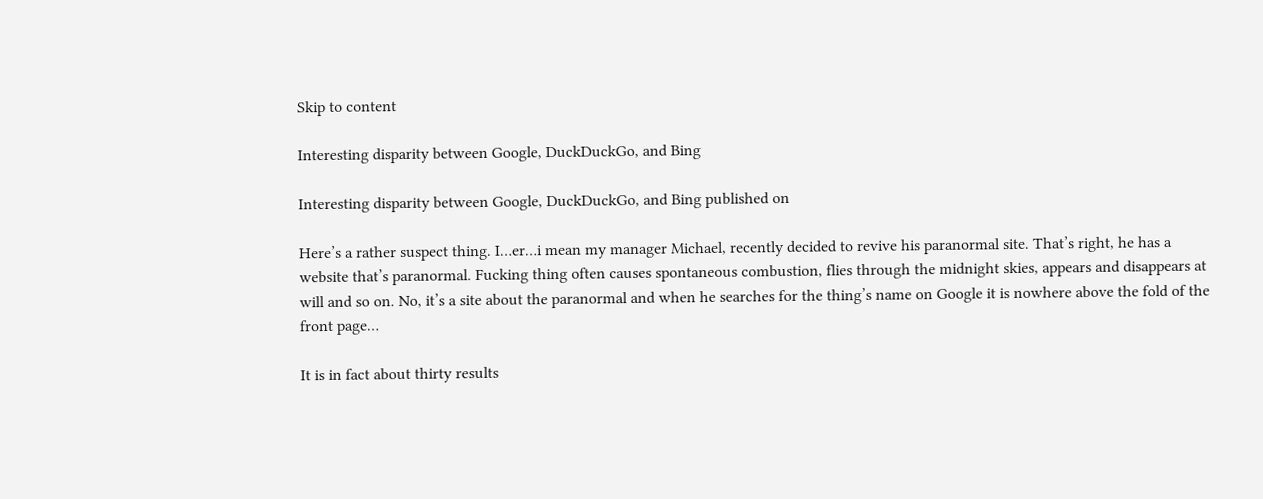Skip to content

Interesting disparity between Google, DuckDuckGo, and Bing

Interesting disparity between Google, DuckDuckGo, and Bing published on

Here’s a rather suspect thing. I…er…i mean my manager Michael, recently decided to revive his paranormal site. That’s right, he has a website that’s paranormal. Fucking thing often causes spontaneous combustion, flies through the midnight skies, appears and disappears at will and so on. No, it’s a site about the paranormal and when he searches for the thing’s name on Google it is nowhere above the fold of the front page…

It is in fact about thirty results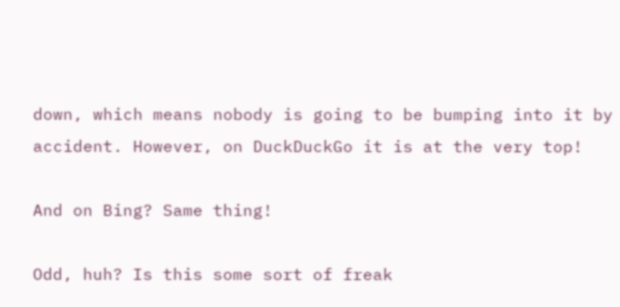down, which means nobody is going to be bumping into it by accident. However, on DuckDuckGo it is at the very top!

And on Bing? Same thing!

Odd, huh? Is this some sort of freak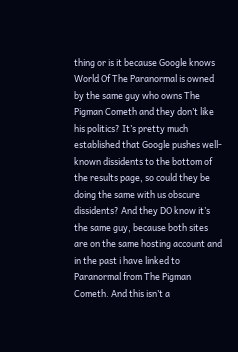thing or is it because Google knows World Of The Paranormal is owned by the same guy who owns The Pigman Cometh and they don’t like his politics? It’s pretty much established that Google pushes well-known dissidents to the bottom of the results page, so could they be doing the same with us obscure dissidents? And they DO know it’s the same guy, because both sites are on the same hosting account and in the past i have linked to Paranormal from The Pigman Cometh. And this isn’t a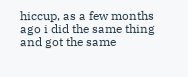hiccup, as a few months ago i did the same thing and got the same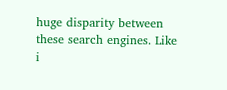huge disparity between these search engines. Like i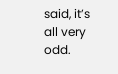said, it’s all very odd.